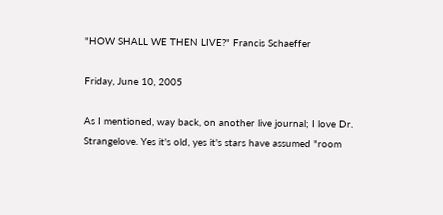"HOW SHALL WE THEN LIVE?" Francis Schaeffer

Friday, June 10, 2005

As I mentioned, way back, on another live journal; I love Dr. Strangelove. Yes it's old, yes it's stars have assumed "room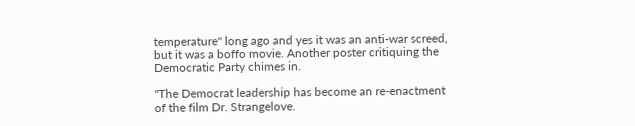temperature" long ago and yes it was an anti-war screed, but it was a boffo movie. Another poster critiquing the Democratic Party chimes in.

"The Democrat leadership has become an re-enactment of the film Dr. Strangelove.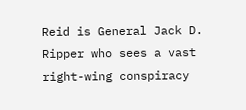Reid is General Jack D. Ripper who sees a vast right-wing conspiracy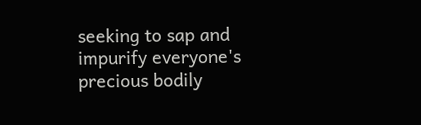seeking to sap and impurify everyone's precious bodily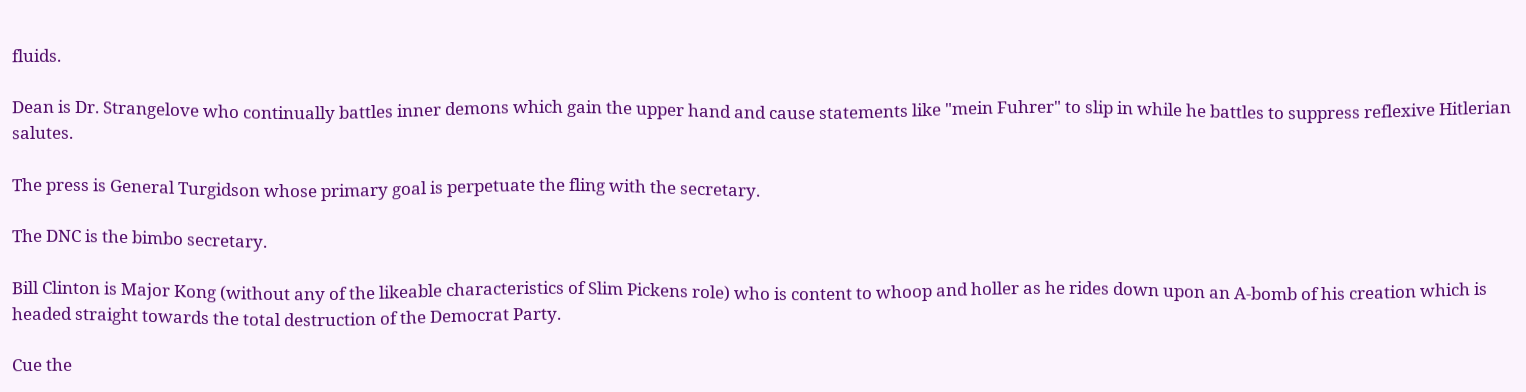fluids.

Dean is Dr. Strangelove who continually battles inner demons which gain the upper hand and cause statements like "mein Fuhrer" to slip in while he battles to suppress reflexive Hitlerian salutes.

The press is General Turgidson whose primary goal is perpetuate the fling with the secretary.

The DNC is the bimbo secretary.

Bill Clinton is Major Kong (without any of the likeable characteristics of Slim Pickens role) who is content to whoop and holler as he rides down upon an A-bomb of his creation which is headed straight towards the total destruction of the Democrat Party.

Cue the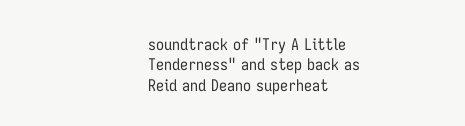soundtrack of "Try A Little Tenderness" and step back as Reid and Deano superheat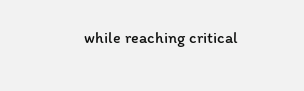while reaching critical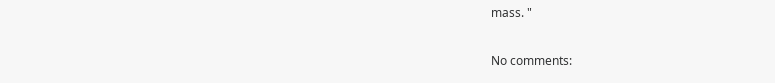mass. "

No comments: